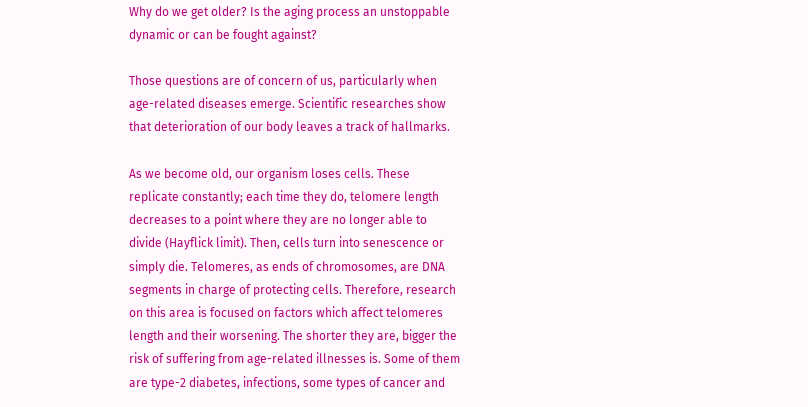Why do we get older? Is the aging process an unstoppable dynamic or can be fought against?

Those questions are of concern of us, particularly when age-related diseases emerge. Scientific researches show that deterioration of our body leaves a track of hallmarks.

As we become old, our organism loses cells. These replicate constantly; each time they do, telomere length decreases to a point where they are no longer able to divide (Hayflick limit). Then, cells turn into senescence or simply die. Telomeres, as ends of chromosomes, are DNA segments in charge of protecting cells. Therefore, research on this area is focused on factors which affect telomeres length and their worsening. The shorter they are, bigger the risk of suffering from age-related illnesses is. Some of them are type-2 diabetes, infections, some types of cancer and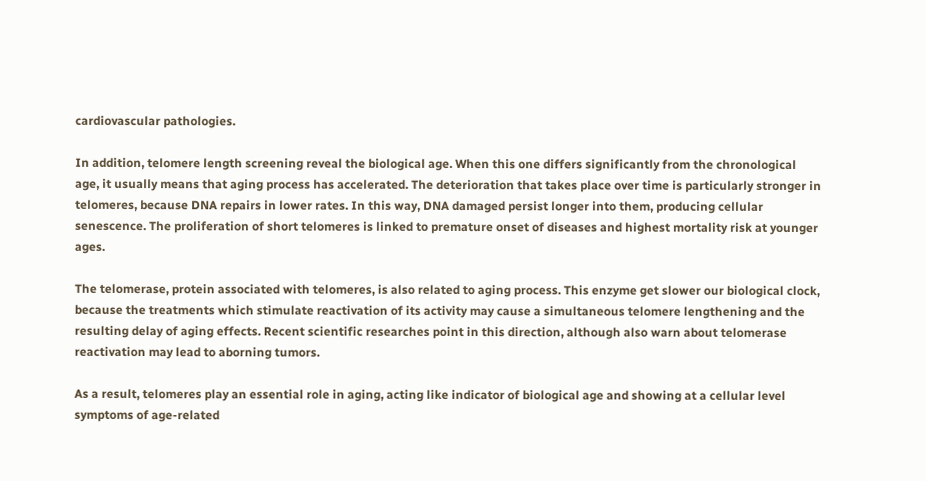cardiovascular pathologies.

In addition, telomere length screening reveal the biological age. When this one differs significantly from the chronological age, it usually means that aging process has accelerated. The deterioration that takes place over time is particularly stronger in telomeres, because DNA repairs in lower rates. In this way, DNA damaged persist longer into them, producing cellular senescence. The proliferation of short telomeres is linked to premature onset of diseases and highest mortality risk at younger ages.

The telomerase, protein associated with telomeres, is also related to aging process. This enzyme get slower our biological clock, because the treatments which stimulate reactivation of its activity may cause a simultaneous telomere lengthening and the resulting delay of aging effects. Recent scientific researches point in this direction, although also warn about telomerase reactivation may lead to aborning tumors.

As a result, telomeres play an essential role in aging, acting like indicator of biological age and showing at a cellular level symptoms of age-related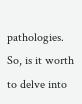pathologies. So, is it worth to delve into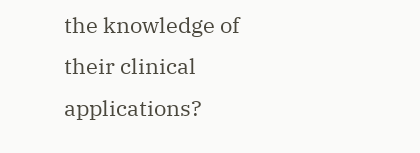the knowledge of their clinical applications?